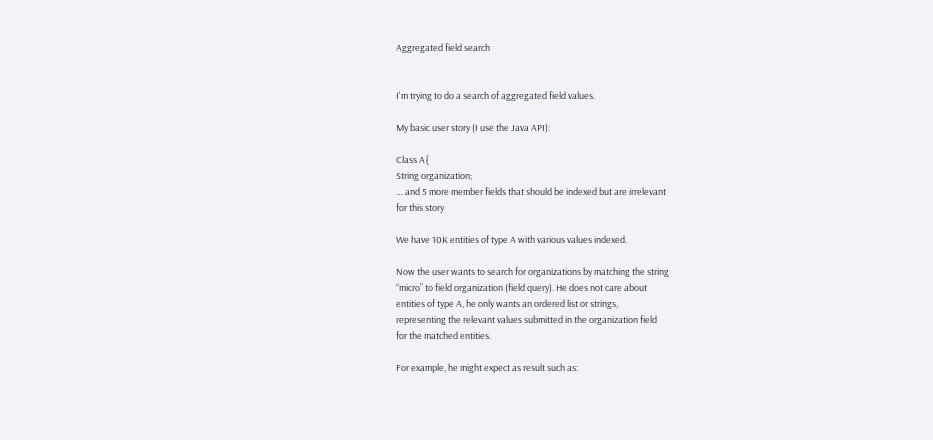Aggregated field search


I'm trying to do a search of aggregated field values.

My basic user story (I use the Java API):

Class A{
String organization;
… and 5 more member fields that should be indexed but are irrelevant
for this story

We have 10K entities of type A with various values indexed.

Now the user wants to search for organizations by matching the string
“micro” to field organization (field query). He does not care about
entities of type A, he only wants an ordered list or strings,
representing the relevant values submitted in the organization field
for the matched entities.

For example, he might expect as result such as: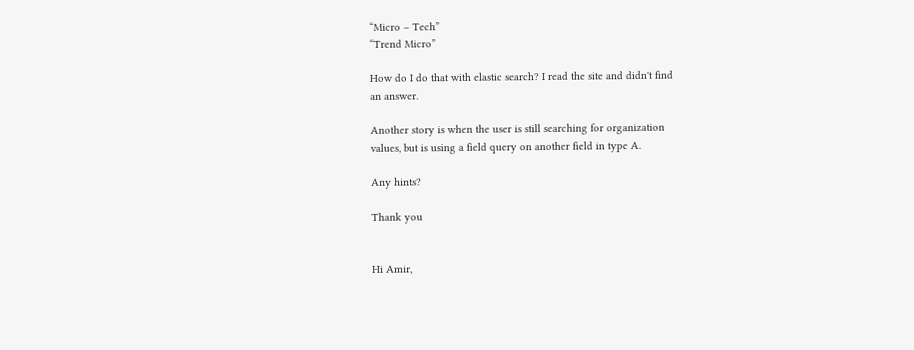“Micro – Tech”
“Trend Micro”

How do I do that with elastic search? I read the site and didn't find
an answer.

Another story is when the user is still searching for organization
values, but is using a field query on another field in type A.

Any hints?

Thank you


Hi Amir,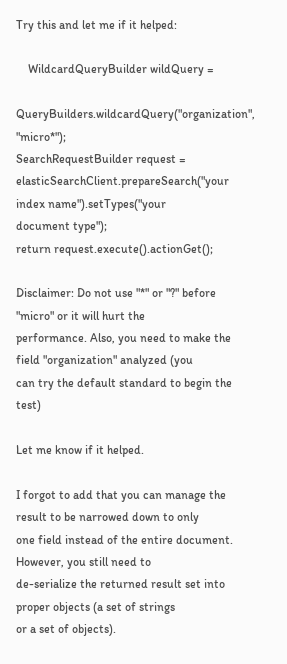Try this and let me if it helped:

    WildcardQueryBuilder wildQuery =

QueryBuilders.wildcardQuery("organization", "micro*");
SearchRequestBuilder request =
elasticSearchClient.prepareSearch("your index name").setTypes("your
document type");
return request.execute().actionGet();

Disclaimer: Do not use "*" or "?" before "micro" or it will hurt the
performance. Also, you need to make the field "organization" analyzed (you
can try the default standard to begin the test)

Let me know if it helped.

I forgot to add that you can manage the result to be narrowed down to only
one field instead of the entire document. However, you still need to
de-serialize the returned result set into proper objects (a set of strings
or a set of objects).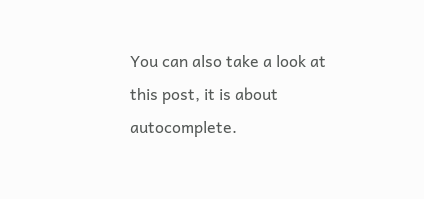You can also take a look at this post, it is about autocomplete.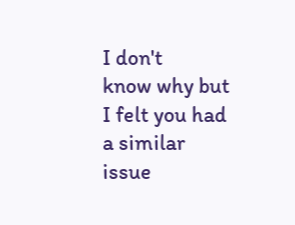I don't
know why but I felt you had a similar issue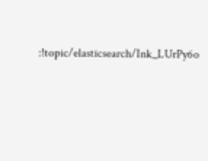:!topic/elasticsearch/Ink_LUrPy6o